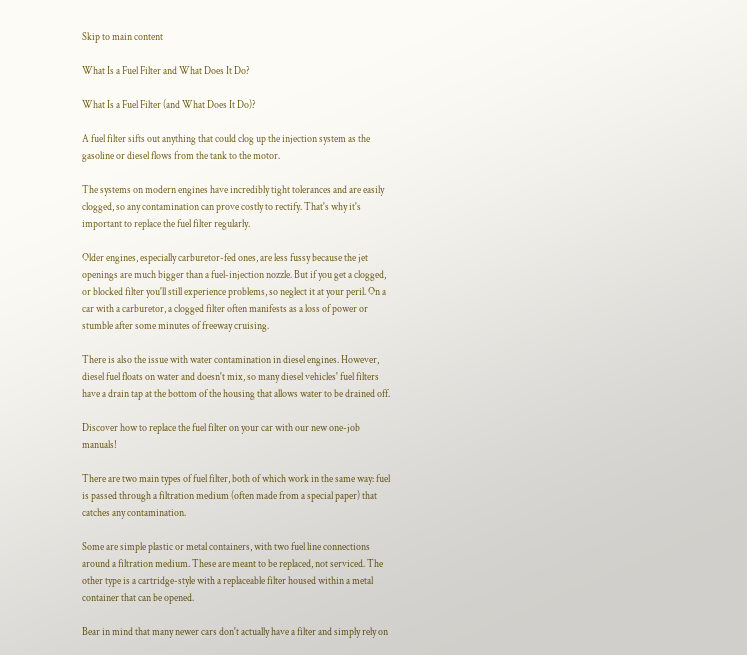Skip to main content

What Is a Fuel Filter and What Does It Do?

What Is a Fuel Filter (and What Does It Do)?

A fuel filter sifts out anything that could clog up the injection system as the gasoline or diesel flows from the tank to the motor.

The systems on modern engines have incredibly tight tolerances and are easily clogged, so any contamination can prove costly to rectify. That's why it's important to replace the fuel filter regularly.

Older engines, especially carburetor-fed ones, are less fussy because the jet openings are much bigger than a fuel-injection nozzle. But if you get a clogged, or blocked filter you'll still experience problems, so neglect it at your peril. On a car with a carburetor, a clogged filter often manifests as a loss of power or stumble after some minutes of freeway cruising.

There is also the issue with water contamination in diesel engines. However, diesel fuel floats on water and doesn't mix, so many diesel vehicles' fuel filters have a drain tap at the bottom of the housing that allows water to be drained off.

Discover how to replace the fuel filter on your car with our new one-job manuals!

There are two main types of fuel filter, both of which work in the same way: fuel is passed through a filtration medium (often made from a special paper) that catches any contamination.

Some are simple plastic or metal containers, with two fuel line connections around a filtration medium. These are meant to be replaced, not serviced. The other type is a cartridge-style with a replaceable filter housed within a metal container that can be opened.

Bear in mind that many newer cars don't actually have a filter and simply rely on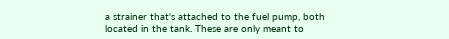a strainer that's attached to the fuel pump, both located in the tank. These are only meant to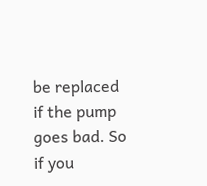be replaced if the pump goes bad. So if you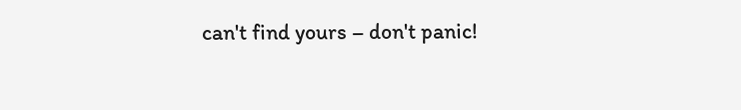can't find yours – don't panic!